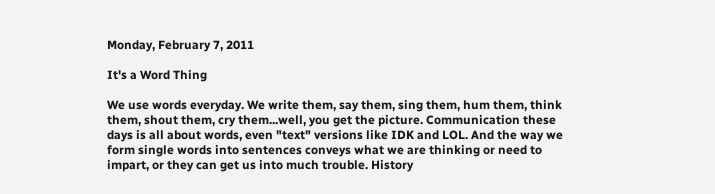Monday, February 7, 2011

It's a Word Thing

We use words everyday. We write them, say them, sing them, hum them, think them, shout them, cry them...well, you get the picture. Communication these days is all about words, even "text" versions like IDK and LOL. And the way we form single words into sentences conveys what we are thinking or need to impart, or they can get us into much trouble. History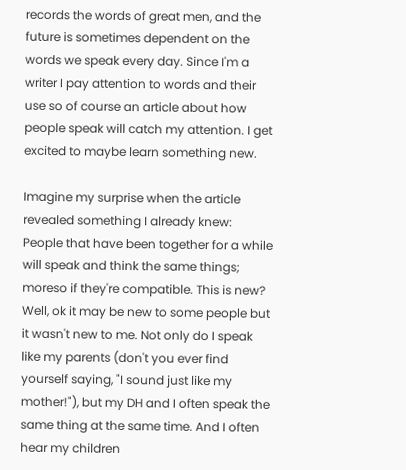records the words of great men, and the future is sometimes dependent on the words we speak every day. Since I'm a writer I pay attention to words and their use so of course an article about how people speak will catch my attention. I get excited to maybe learn something new.

Imagine my surprise when the article revealed something I already knew: People that have been together for a while will speak and think the same things; moreso if they're compatible. This is new? Well, ok it may be new to some people but it wasn't new to me. Not only do I speak like my parents (don't you ever find yourself saying, "I sound just like my mother!"), but my DH and I often speak the same thing at the same time. And I often hear my children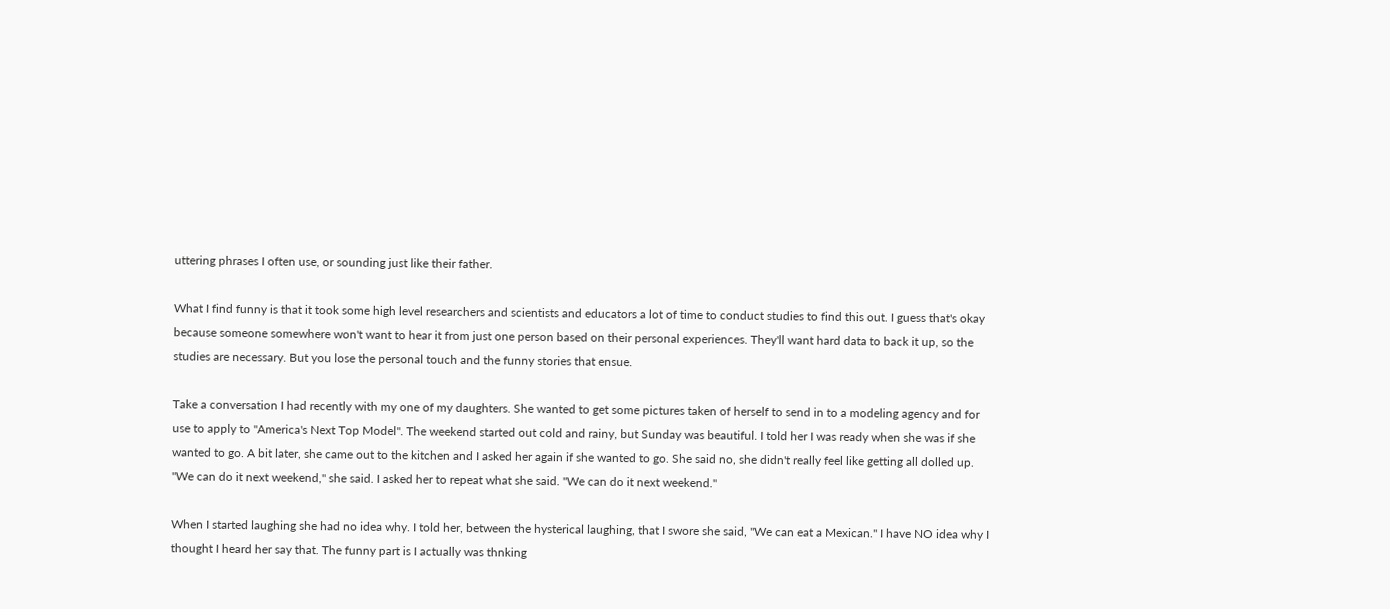uttering phrases I often use, or sounding just like their father.

What I find funny is that it took some high level researchers and scientists and educators a lot of time to conduct studies to find this out. I guess that's okay because someone somewhere won't want to hear it from just one person based on their personal experiences. They'll want hard data to back it up, so the studies are necessary. But you lose the personal touch and the funny stories that ensue.

Take a conversation I had recently with my one of my daughters. She wanted to get some pictures taken of herself to send in to a modeling agency and for use to apply to "America's Next Top Model". The weekend started out cold and rainy, but Sunday was beautiful. I told her I was ready when she was if she wanted to go. A bit later, she came out to the kitchen and I asked her again if she wanted to go. She said no, she didn't really feel like getting all dolled up. "We can do it next weekend," she said. I asked her to repeat what she said. "We can do it next weekend."

When I started laughing she had no idea why. I told her, between the hysterical laughing, that I swore she said, "We can eat a Mexican." I have NO idea why I thought I heard her say that. The funny part is I actually was thnking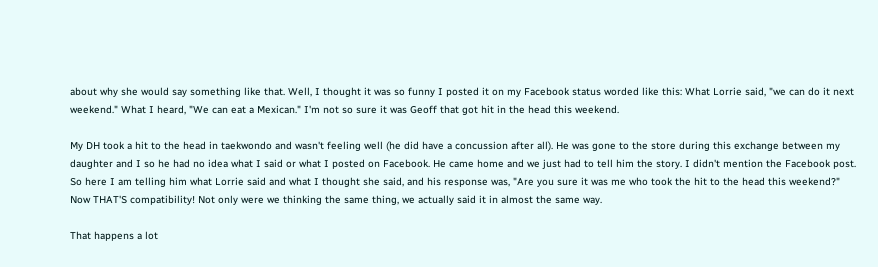about why she would say something like that. Well, I thought it was so funny I posted it on my Facebook status worded like this: What Lorrie said, "we can do it next weekend." What I heard, "We can eat a Mexican." I'm not so sure it was Geoff that got hit in the head this weekend.

My DH took a hit to the head in taekwondo and wasn't feeling well (he did have a concussion after all). He was gone to the store during this exchange between my daughter and I so he had no idea what I said or what I posted on Facebook. He came home and we just had to tell him the story. I didn't mention the Facebook post. So here I am telling him what Lorrie said and what I thought she said, and his response was, "Are you sure it was me who took the hit to the head this weekend?" Now THAT'S compatibility! Not only were we thinking the same thing, we actually said it in almost the same way.

That happens a lot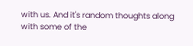with us. And it's random thoughts along with some of the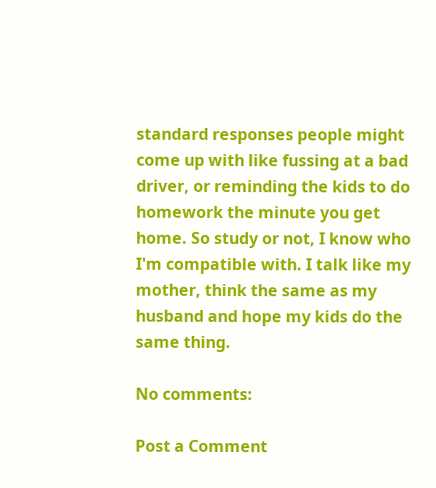standard responses people might come up with like fussing at a bad driver, or reminding the kids to do homework the minute you get home. So study or not, I know who I'm compatible with. I talk like my mother, think the same as my husband and hope my kids do the same thing.

No comments:

Post a Comment